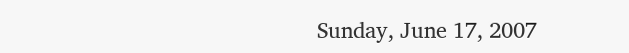Sunday, June 17, 2007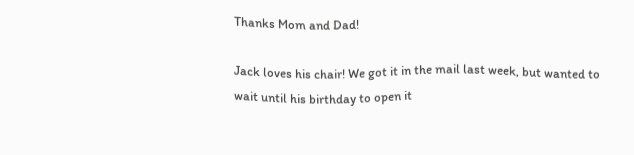Thanks Mom and Dad!

Jack loves his chair! We got it in the mail last week, but wanted to wait until his birthday to open it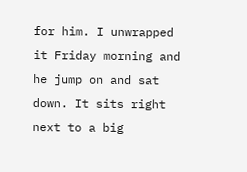for him. I unwrapped it Friday morning and he jump on and sat down. It sits right next to a big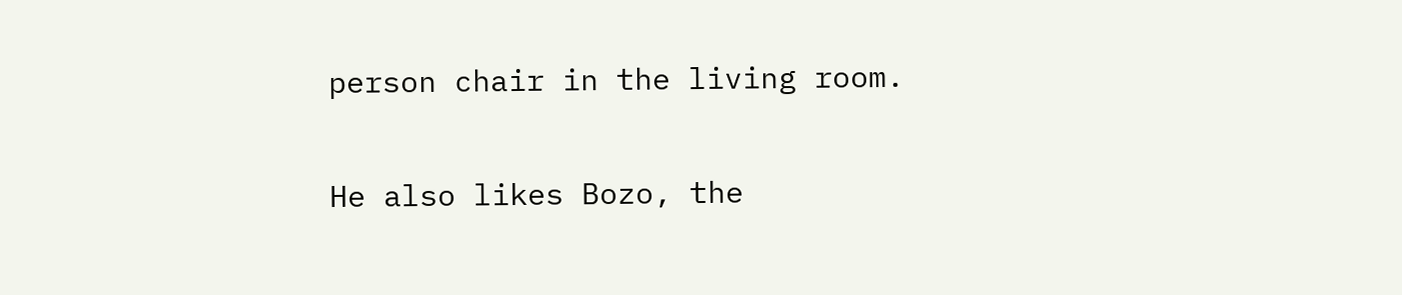person chair in the living room.

He also likes Bozo, the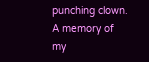punching clown. A memory of my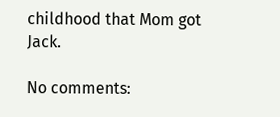childhood that Mom got Jack.

No comments: